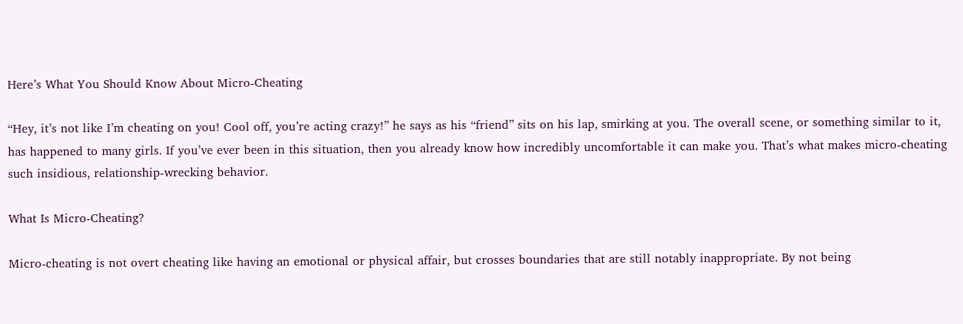Here’s What You Should Know About Micro-Cheating

“Hey, it’s not like I’m cheating on you! Cool off, you’re acting crazy!” he says as his “friend” sits on his lap, smirking at you. The overall scene, or something similar to it, has happened to many girls. If you’ve ever been in this situation, then you already know how incredibly uncomfortable it can make you. That’s what makes micro-cheating such insidious, relationship-wrecking behavior.

What Is Micro-Cheating?

Micro-cheating is not overt cheating like having an emotional or physical affair, but crosses boundaries that are still notably inappropriate. By not being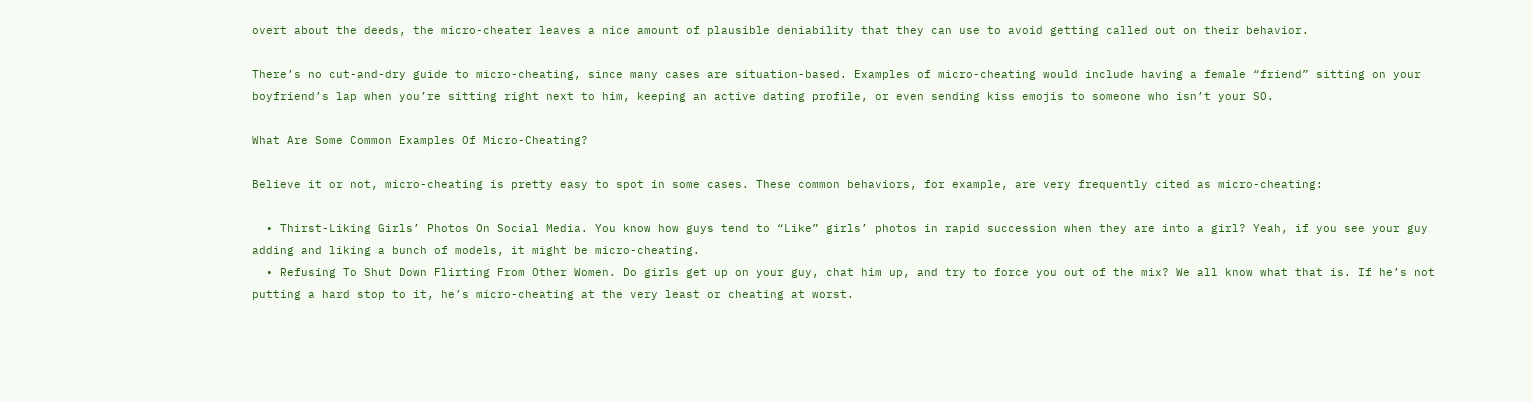overt about the deeds, the micro-cheater leaves a nice amount of plausible deniability that they can use to avoid getting called out on their behavior.

There’s no cut-and-dry guide to micro-cheating, since many cases are situation-based. Examples of micro-cheating would include having a female “friend” sitting on your boyfriend’s lap when you’re sitting right next to him, keeping an active dating profile, or even sending kiss emojis to someone who isn’t your SO.

What Are Some Common Examples Of Micro-Cheating?

Believe it or not, micro-cheating is pretty easy to spot in some cases. These common behaviors, for example, are very frequently cited as micro-cheating:

  • Thirst-Liking Girls’ Photos On Social Media. You know how guys tend to “Like” girls’ photos in rapid succession when they are into a girl? Yeah, if you see your guy adding and liking a bunch of models, it might be micro-cheating.
  • Refusing To Shut Down Flirting From Other Women. Do girls get up on your guy, chat him up, and try to force you out of the mix? We all know what that is. If he’s not putting a hard stop to it, he’s micro-cheating at the very least or cheating at worst.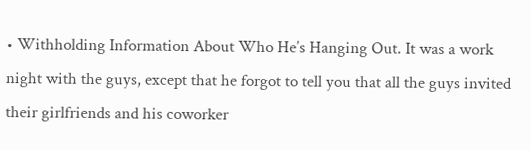• Withholding Information About Who He’s Hanging Out. It was a work night with the guys, except that he forgot to tell you that all the guys invited their girlfriends and his coworker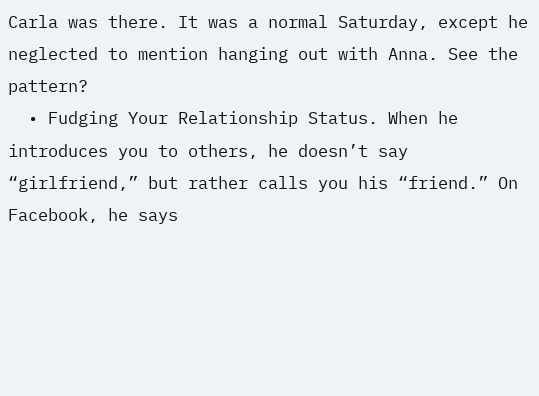Carla was there. It was a normal Saturday, except he neglected to mention hanging out with Anna. See the pattern?
  • Fudging Your Relationship Status. When he introduces you to others, he doesn’t say “girlfriend,” but rather calls you his “friend.” On Facebook, he says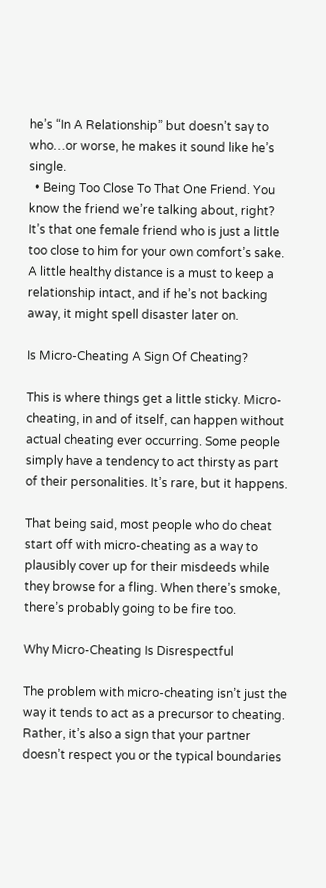he’s “In A Relationship” but doesn’t say to who…or worse, he makes it sound like he’s single.
  • Being Too Close To That One Friend. You know the friend we’re talking about, right? It’s that one female friend who is just a little too close to him for your own comfort’s sake. A little healthy distance is a must to keep a relationship intact, and if he’s not backing away, it might spell disaster later on.

Is Micro-Cheating A Sign Of Cheating?

This is where things get a little sticky. Micro-cheating, in and of itself, can happen without actual cheating ever occurring. Some people simply have a tendency to act thirsty as part of their personalities. It’s rare, but it happens.

That being said, most people who do cheat start off with micro-cheating as a way to plausibly cover up for their misdeeds while they browse for a fling. When there’s smoke, there’s probably going to be fire too.

Why Micro-Cheating Is Disrespectful

The problem with micro-cheating isn’t just the way it tends to act as a precursor to cheating. Rather, it’s also a sign that your partner doesn’t respect you or the typical boundaries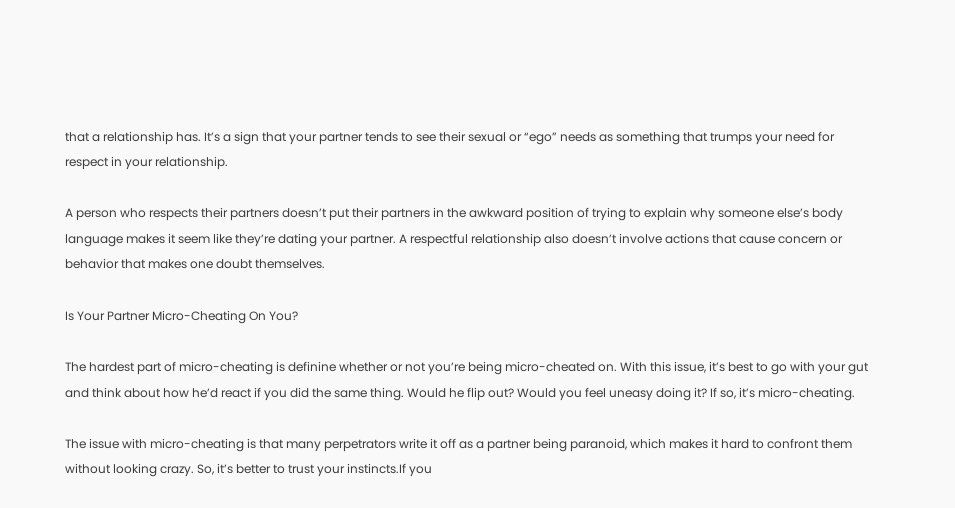that a relationship has. It’s a sign that your partner tends to see their sexual or “ego” needs as something that trumps your need for respect in your relationship.

A person who respects their partners doesn’t put their partners in the awkward position of trying to explain why someone else’s body language makes it seem like they’re dating your partner. A respectful relationship also doesn’t involve actions that cause concern or behavior that makes one doubt themselves.

Is Your Partner Micro-Cheating On You?

The hardest part of micro-cheating is definine whether or not you’re being micro-cheated on. With this issue, it’s best to go with your gut and think about how he’d react if you did the same thing. Would he flip out? Would you feel uneasy doing it? If so, it’s micro-cheating.

The issue with micro-cheating is that many perpetrators write it off as a partner being paranoid, which makes it hard to confront them without looking crazy. So, it’s better to trust your instincts.If you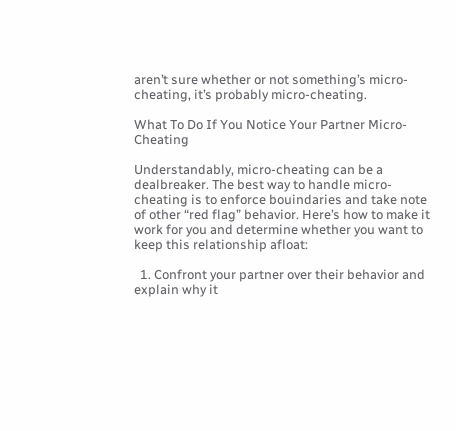aren’t sure whether or not something’s micro-cheating, it’s probably micro-cheating.

What To Do If You Notice Your Partner Micro-Cheating

Understandably, micro-cheating can be a dealbreaker. The best way to handle micro-cheating is to enforce bouindaries and take note of other “red flag” behavior. Here’s how to make it work for you and determine whether you want to keep this relationship afloat:

  1. Confront your partner over their behavior and explain why it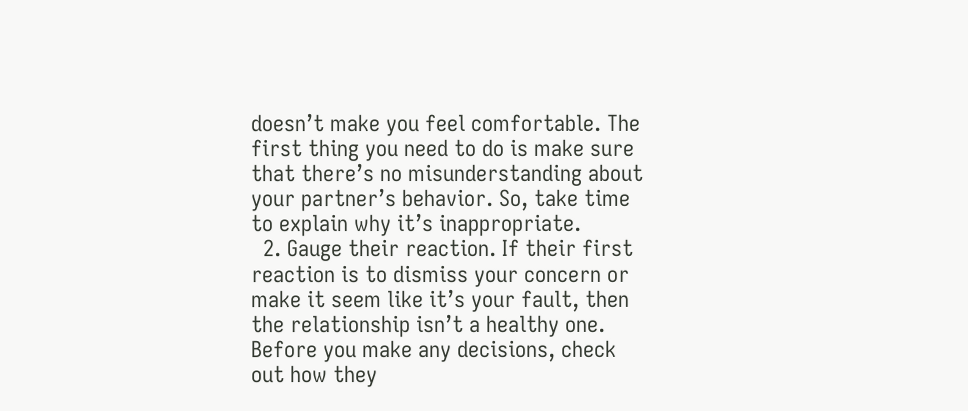doesn’t make you feel comfortable. The first thing you need to do is make sure that there’s no misunderstanding about your partner’s behavior. So, take time to explain why it’s inappropriate.
  2. Gauge their reaction. If their first reaction is to dismiss your concern or make it seem like it’s your fault, then the relationship isn’t a healthy one. Before you make any decisions, check out how they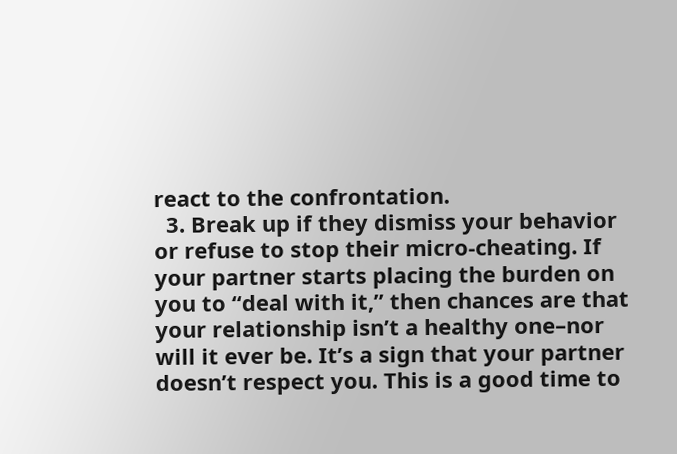react to the confrontation.
  3. Break up if they dismiss your behavior or refuse to stop their micro-cheating. If your partner starts placing the burden on you to “deal with it,” then chances are that your relationship isn’t a healthy one–nor will it ever be. It’s a sign that your partner doesn’t respect you. This is a good time to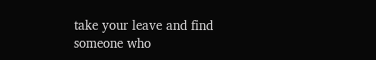take your leave and find someone who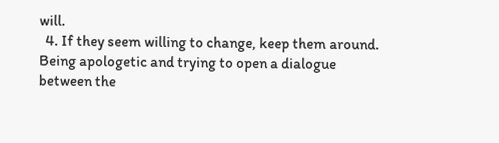will.
  4. If they seem willing to change, keep them around. Being apologetic and trying to open a dialogue between the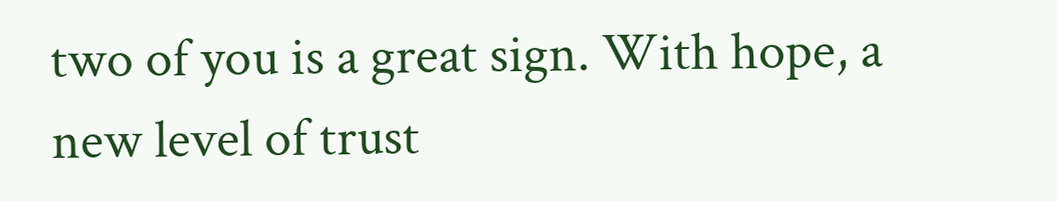two of you is a great sign. With hope, a new level of trust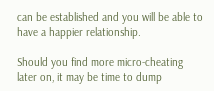can be established and you will be able to have a happier relationship.

Should you find more micro-cheating later on, it may be time to dump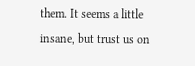them. It seems a little insane, but trust us on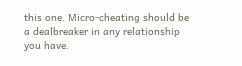this one. Micro-cheating should be a dealbreaker in any relationship you have.